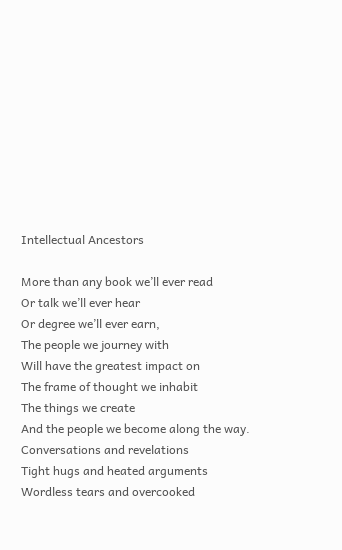Intellectual Ancestors

More than any book we’ll ever read
Or talk we’ll ever hear
Or degree we’ll ever earn,
The people we journey with
Will have the greatest impact on
The frame of thought we inhabit
The things we create
And the people we become along the way.
Conversations and revelations
Tight hugs and heated arguments
Wordless tears and overcooked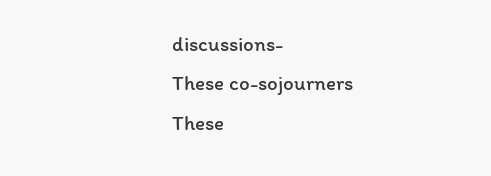discussions-
These co-sojourners
These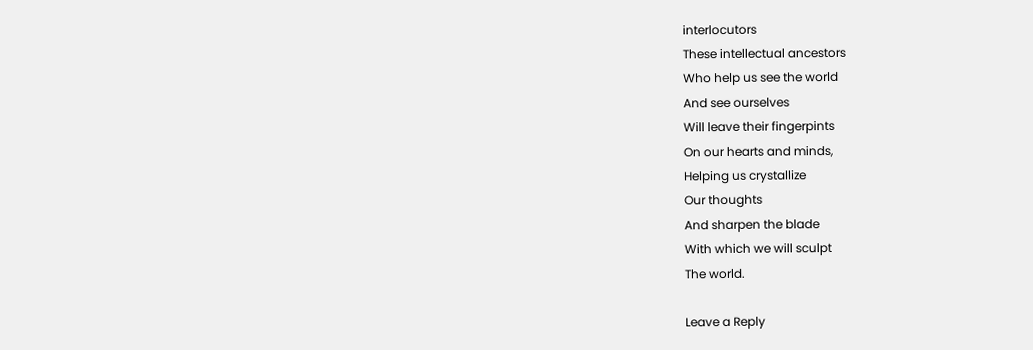interlocutors
These intellectual ancestors
Who help us see the world
And see ourselves
Will leave their fingerpints
On our hearts and minds,
Helping us crystallize
Our thoughts
And sharpen the blade
With which we will sculpt
The world.

Leave a Reply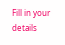Fill in your details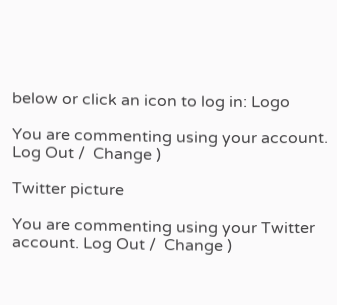below or click an icon to log in: Logo

You are commenting using your account. Log Out /  Change )

Twitter picture

You are commenting using your Twitter account. Log Out /  Change )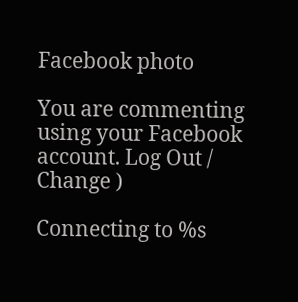Facebook photo

You are commenting using your Facebook account. Log Out /  Change )

Connecting to %s